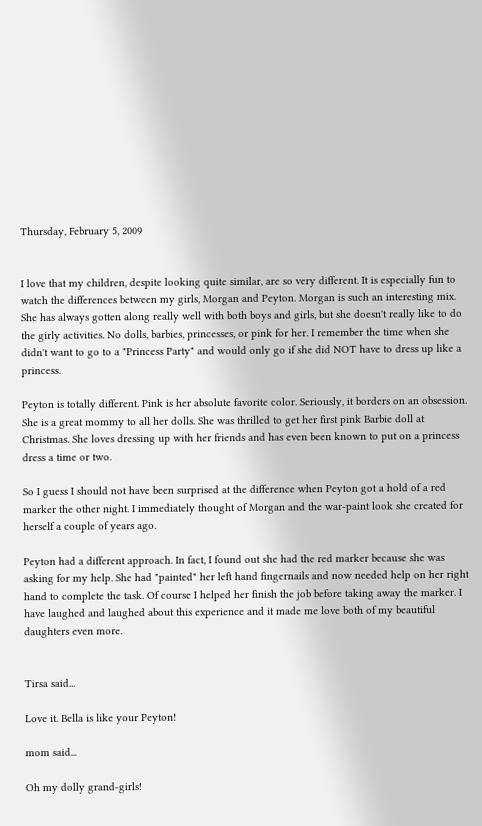Thursday, February 5, 2009


I love that my children, despite looking quite similar, are so very different. It is especially fun to watch the differences between my girls, Morgan and Peyton. Morgan is such an interesting mix. She has always gotten along really well with both boys and girls, but she doesn't really like to do the girly activities. No dolls, barbies, princesses, or pink for her. I remember the time when she didn't want to go to a "Princess Party" and would only go if she did NOT have to dress up like a princess.

Peyton is totally different. Pink is her absolute favorite color. Seriously, it borders on an obsession. She is a great mommy to all her dolls. She was thrilled to get her first pink Barbie doll at Christmas. She loves dressing up with her friends and has even been known to put on a princess dress a time or two.

So I guess I should not have been surprised at the difference when Peyton got a hold of a red marker the other night. I immediately thought of Morgan and the war-paint look she created for herself a couple of years ago.

Peyton had a different approach. In fact, I found out she had the red marker because she was asking for my help. She had "painted" her left hand fingernails and now needed help on her right hand to complete the task. Of course I helped her finish the job before taking away the marker. I have laughed and laughed about this experience and it made me love both of my beautiful daughters even more.


Tirsa said...

Love it. Bella is like your Peyton!

mom said...

Oh my dolly grand-girls!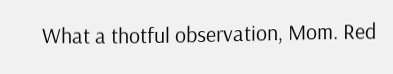What a thotful observation, Mom. Red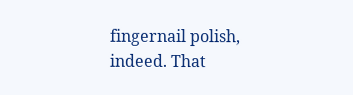fingernail polish, indeed. That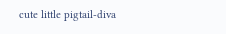cute little pigtail-diva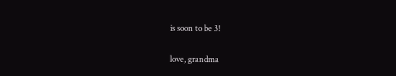is soon to be 3!

love, grandma